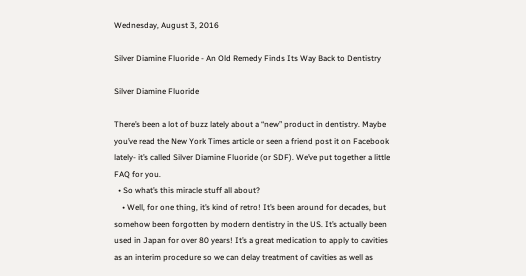Wednesday, August 3, 2016

Silver Diamine Fluoride - An Old Remedy Finds Its Way Back to Dentistry

Silver Diamine Fluoride

There’s been a lot of buzz lately about a “new” product in dentistry. Maybe you’ve read the New York Times article or seen a friend post it on Facebook lately- it’s called Silver Diamine Fluoride (or SDF). We’ve put together a little FAQ for you.
  • So what’s this miracle stuff all about?
    • Well, for one thing, it’s kind of retro! It’s been around for decades, but somehow been forgotten by modern dentistry in the US. It’s actually been used in Japan for over 80 years! It’s a great medication to apply to cavities as an interim procedure so we can delay treatment of cavities as well as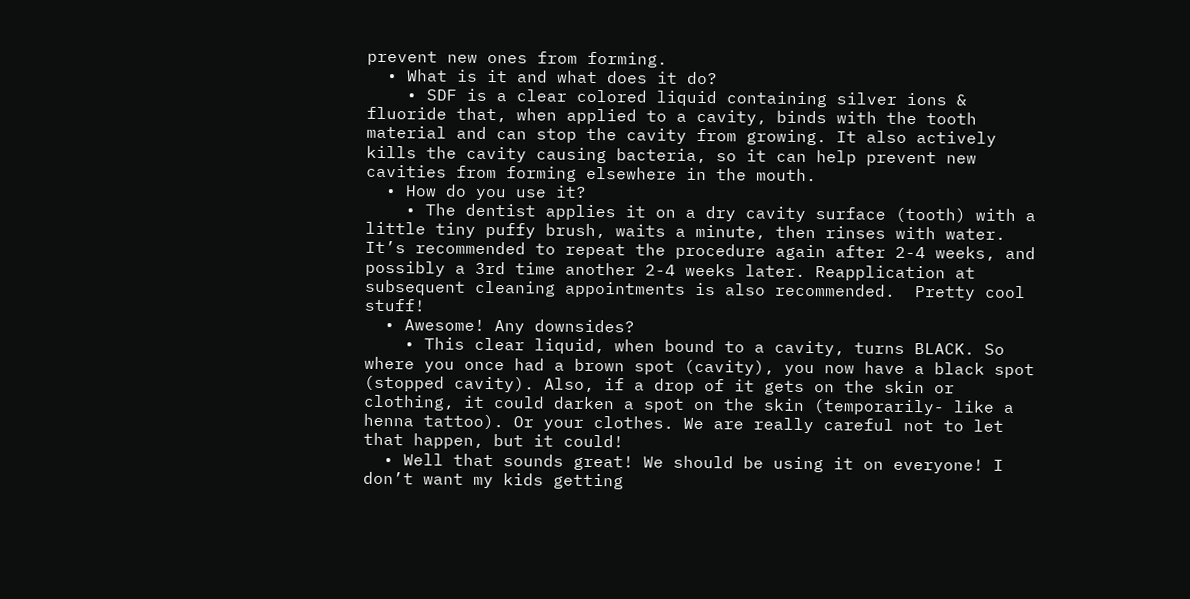prevent new ones from forming.
  • What is it and what does it do?
    • SDF is a clear colored liquid containing silver ions & fluoride that, when applied to a cavity, binds with the tooth material and can stop the cavity from growing. It also actively kills the cavity causing bacteria, so it can help prevent new cavities from forming elsewhere in the mouth.
  • How do you use it?
    • The dentist applies it on a dry cavity surface (tooth) with a little tiny puffy brush, waits a minute, then rinses with water. It’s recommended to repeat the procedure again after 2-4 weeks, and possibly a 3rd time another 2-4 weeks later. Reapplication at subsequent cleaning appointments is also recommended.  Pretty cool stuff!
  • Awesome! Any downsides?
    • This clear liquid, when bound to a cavity, turns BLACK. So where you once had a brown spot (cavity), you now have a black spot (stopped cavity). Also, if a drop of it gets on the skin or clothing, it could darken a spot on the skin (temporarily- like a henna tattoo). Or your clothes. We are really careful not to let that happen, but it could!
  • Well that sounds great! We should be using it on everyone! I don’t want my kids getting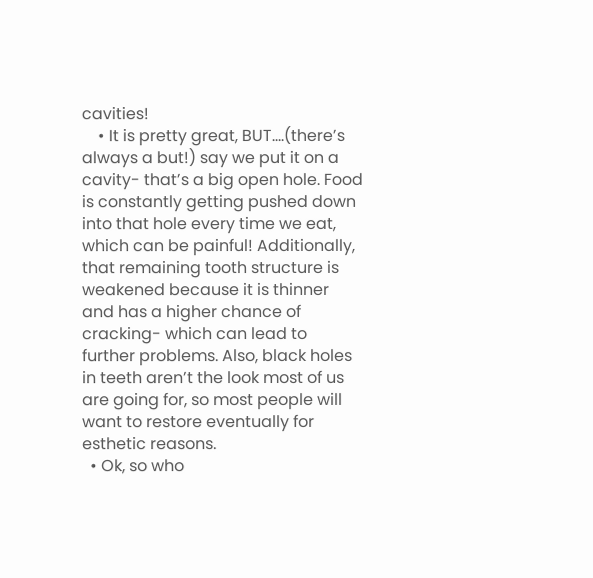cavities!
    • It is pretty great, BUT….(there’s always a but!) say we put it on a cavity- that’s a big open hole. Food is constantly getting pushed down into that hole every time we eat, which can be painful! Additionally, that remaining tooth structure is weakened because it is thinner and has a higher chance of cracking- which can lead to further problems. Also, black holes in teeth aren’t the look most of us are going for, so most people will want to restore eventually for esthetic reasons.
  • Ok, so who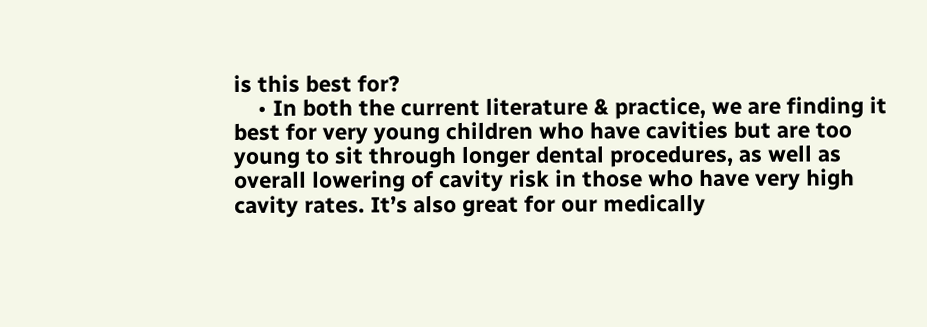is this best for?
    • In both the current literature & practice, we are finding it best for very young children who have cavities but are too young to sit through longer dental procedures, as well as overall lowering of cavity risk in those who have very high cavity rates. It’s also great for our medically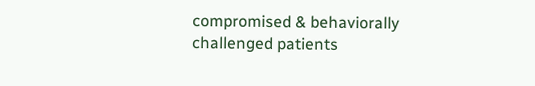compromised & behaviorally challenged patients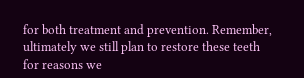for both treatment and prevention. Remember, ultimately we still plan to restore these teeth for reasons we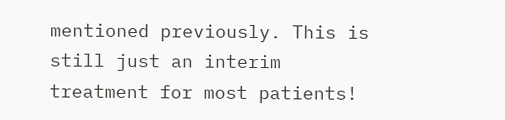mentioned previously. This is still just an interim treatment for most patients!